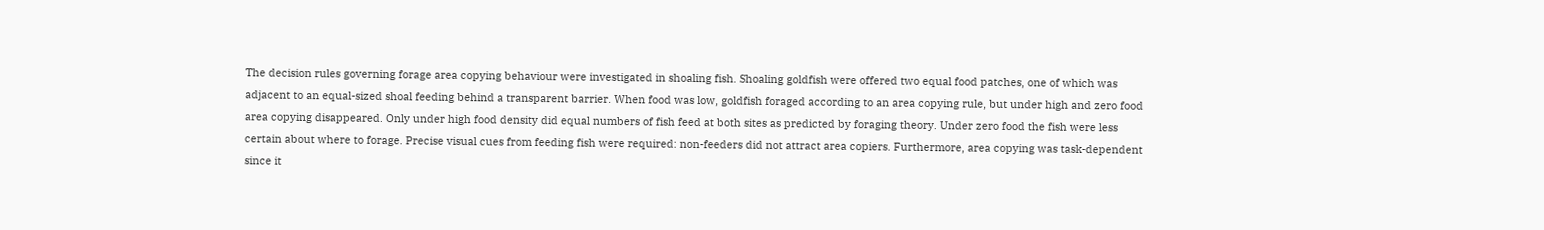The decision rules governing forage area copying behaviour were investigated in shoaling fish. Shoaling goldfish were offered two equal food patches, one of which was adjacent to an equal-sized shoal feeding behind a transparent barrier. When food was low, goldfish foraged according to an area copying rule, but under high and zero food area copying disappeared. Only under high food density did equal numbers of fish feed at both sites as predicted by foraging theory. Under zero food the fish were less certain about where to forage. Precise visual cues from feeding fish were required: non-feeders did not attract area copiers. Furthermore, area copying was task-dependent since it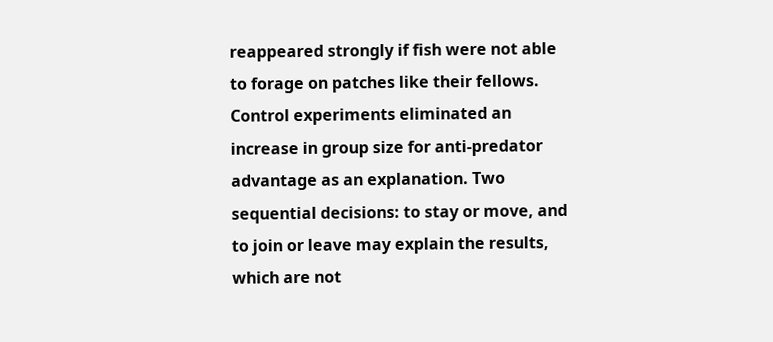reappeared strongly if fish were not able to forage on patches like their fellows. Control experiments eliminated an increase in group size for anti-predator advantage as an explanation. Two sequential decisions: to stay or move, and to join or leave may explain the results, which are not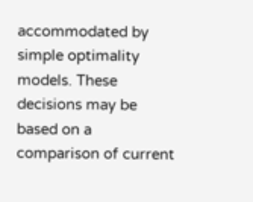accommodated by simple optimality models. These decisions may be based on a comparison of current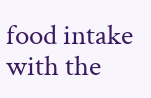food intake with the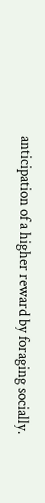anticipation of a higher reward by foraging socially.